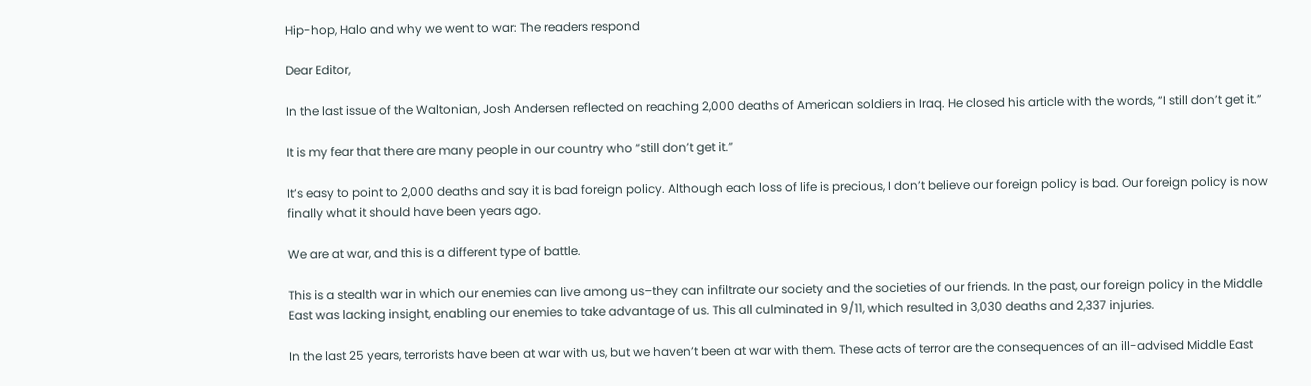Hip-hop, Halo and why we went to war: The readers respond

Dear Editor,

In the last issue of the Waltonian, Josh Andersen reflected on reaching 2,000 deaths of American soldiers in Iraq. He closed his article with the words, “I still don’t get it.”

It is my fear that there are many people in our country who “still don’t get it.”

It’s easy to point to 2,000 deaths and say it is bad foreign policy. Although each loss of life is precious, I don’t believe our foreign policy is bad. Our foreign policy is now finally what it should have been years ago.

We are at war, and this is a different type of battle.

This is a stealth war in which our enemies can live among us–they can infiltrate our society and the societies of our friends. In the past, our foreign policy in the Middle East was lacking insight, enabling our enemies to take advantage of us. This all culminated in 9/11, which resulted in 3,030 deaths and 2,337 injuries.

In the last 25 years, terrorists have been at war with us, but we haven’t been at war with them. These acts of terror are the consequences of an ill-advised Middle East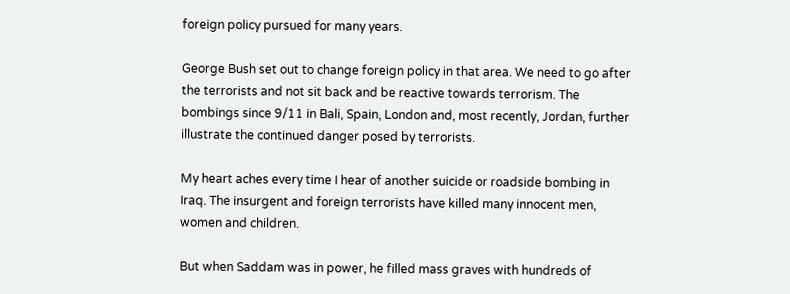foreign policy pursued for many years.

George Bush set out to change foreign policy in that area. We need to go after the terrorists and not sit back and be reactive towards terrorism. The bombings since 9/11 in Bali, Spain, London and, most recently, Jordan, further illustrate the continued danger posed by terrorists.

My heart aches every time I hear of another suicide or roadside bombing in Iraq. The insurgent and foreign terrorists have killed many innocent men, women and children.

But when Saddam was in power, he filled mass graves with hundreds of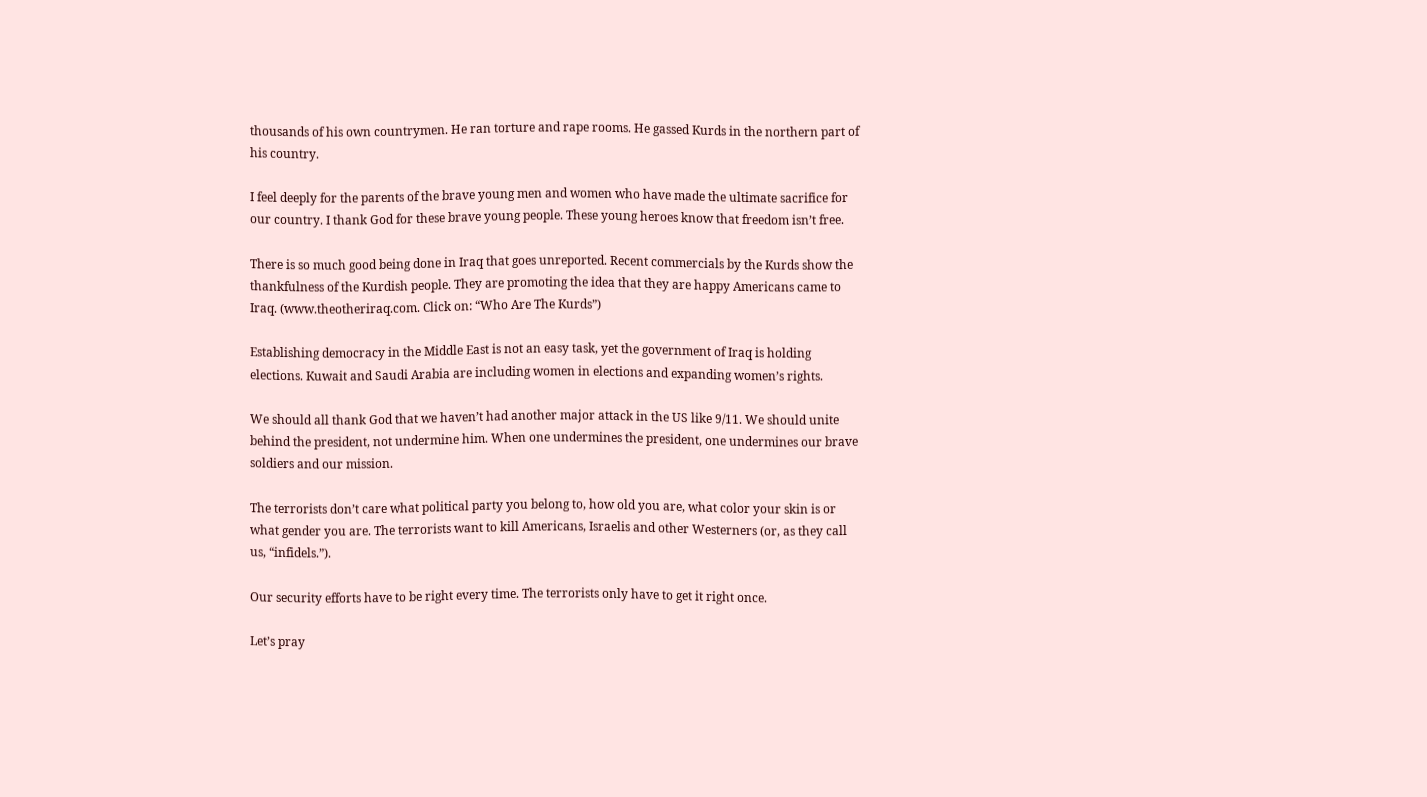thousands of his own countrymen. He ran torture and rape rooms. He gassed Kurds in the northern part of his country.

I feel deeply for the parents of the brave young men and women who have made the ultimate sacrifice for our country. I thank God for these brave young people. These young heroes know that freedom isn’t free.

There is so much good being done in Iraq that goes unreported. Recent commercials by the Kurds show the thankfulness of the Kurdish people. They are promoting the idea that they are happy Americans came to Iraq. (www.theotheriraq.com. Click on: “Who Are The Kurds”)

Establishing democracy in the Middle East is not an easy task, yet the government of Iraq is holding elections. Kuwait and Saudi Arabia are including women in elections and expanding women’s rights.

We should all thank God that we haven’t had another major attack in the US like 9/11. We should unite behind the president, not undermine him. When one undermines the president, one undermines our brave soldiers and our mission.

The terrorists don’t care what political party you belong to, how old you are, what color your skin is or what gender you are. The terrorists want to kill Americans, Israelis and other Westerners (or, as they call us, “infidels.”).

Our security efforts have to be right every time. The terrorists only have to get it right once.

Let’s pray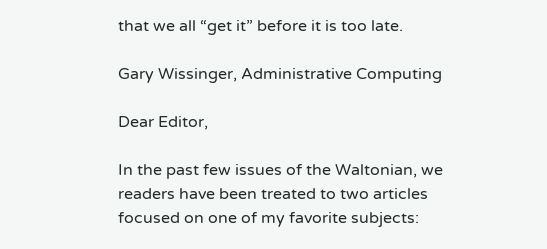that we all “get it” before it is too late.

Gary Wissinger, Administrative Computing

Dear Editor,

In the past few issues of the Waltonian, we readers have been treated to two articles focused on one of my favorite subjects: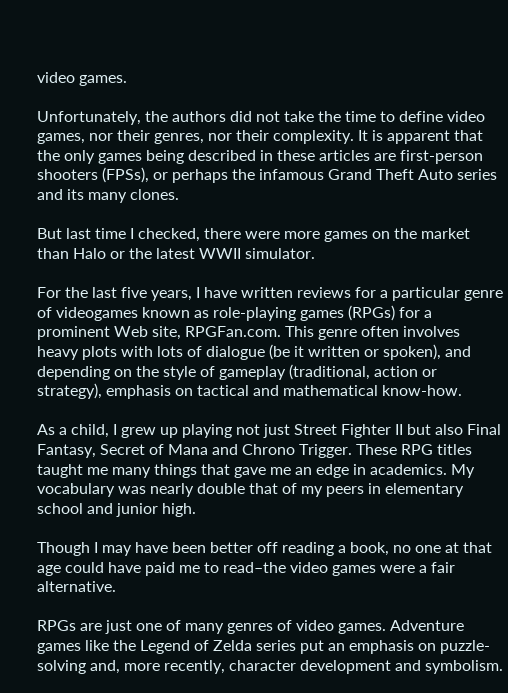video games.

Unfortunately, the authors did not take the time to define video games, nor their genres, nor their complexity. It is apparent that the only games being described in these articles are first-person shooters (FPSs), or perhaps the infamous Grand Theft Auto series and its many clones.

But last time I checked, there were more games on the market than Halo or the latest WWII simulator.

For the last five years, I have written reviews for a particular genre of videogames known as role-playing games (RPGs) for a prominent Web site, RPGFan.com. This genre often involves heavy plots with lots of dialogue (be it written or spoken), and depending on the style of gameplay (traditional, action or strategy), emphasis on tactical and mathematical know-how.

As a child, I grew up playing not just Street Fighter II but also Final Fantasy, Secret of Mana and Chrono Trigger. These RPG titles taught me many things that gave me an edge in academics. My vocabulary was nearly double that of my peers in elementary school and junior high.

Though I may have been better off reading a book, no one at that age could have paid me to read–the video games were a fair alternative.

RPGs are just one of many genres of video games. Adventure games like the Legend of Zelda series put an emphasis on puzzle-solving and, more recently, character development and symbolism.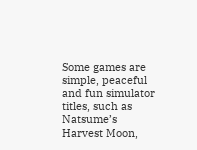Some games are simple, peaceful and fun simulator titles, such as Natsume’s Harvest Moon,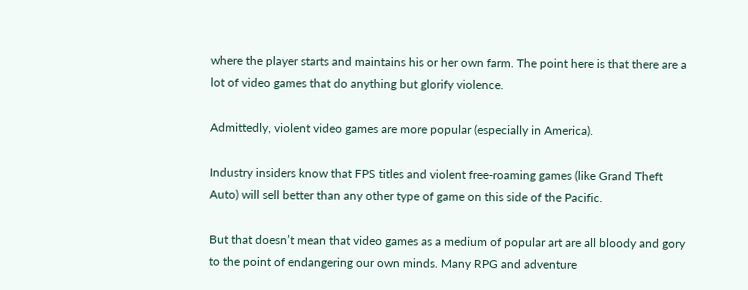where the player starts and maintains his or her own farm. The point here is that there are a lot of video games that do anything but glorify violence.

Admittedly, violent video games are more popular (especially in America).

Industry insiders know that FPS titles and violent free-roaming games (like Grand Theft Auto) will sell better than any other type of game on this side of the Pacific.

But that doesn’t mean that video games as a medium of popular art are all bloody and gory to the point of endangering our own minds. Many RPG and adventure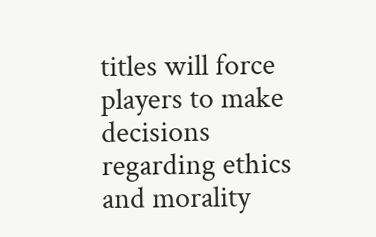titles will force players to make decisions regarding ethics and morality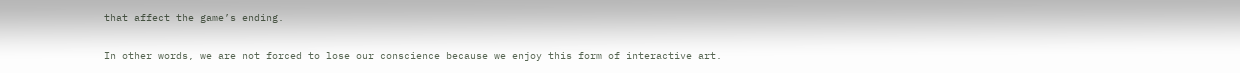that affect the game’s ending.

In other words, we are not forced to lose our conscience because we enjoy this form of interactive art.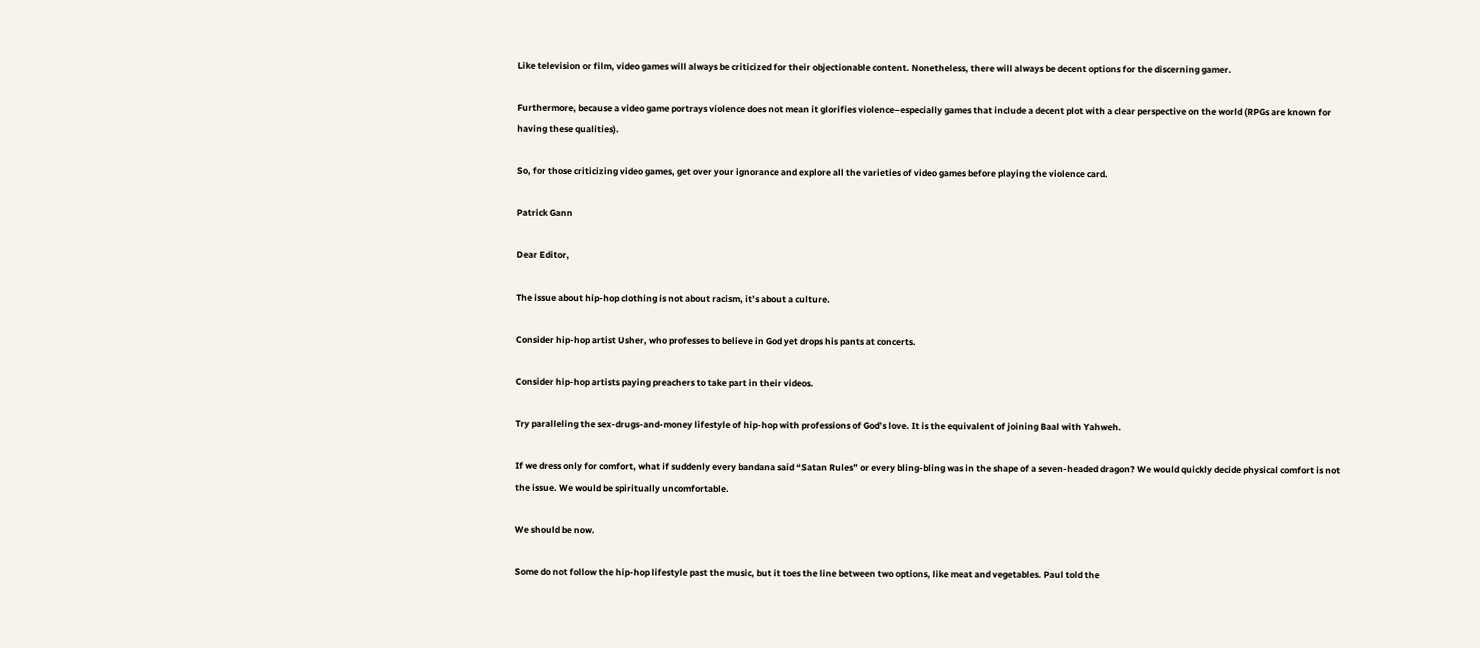Like television or film, video games will always be criticized for their objectionable content. Nonetheless, there will always be decent options for the discerning gamer.

Furthermore, because a video game portrays violence does not mean it glorifies violence–especially games that include a decent plot with a clear perspective on the world (RPGs are known for having these qualities).

So, for those criticizing video games, get over your ignorance and explore all the varieties of video games before playing the violence card.

Patrick Gann

Dear Editor,

The issue about hip-hop clothing is not about racism, it’s about a culture.

Consider hip-hop artist Usher, who professes to believe in God yet drops his pants at concerts.

Consider hip-hop artists paying preachers to take part in their videos.

Try paralleling the sex-drugs-and-money lifestyle of hip-hop with professions of God’s love. It is the equivalent of joining Baal with Yahweh.

If we dress only for comfort, what if suddenly every bandana said “Satan Rules” or every bling-bling was in the shape of a seven-headed dragon? We would quickly decide physical comfort is not the issue. We would be spiritually uncomfortable.

We should be now.

Some do not follow the hip-hop lifestyle past the music, but it toes the line between two options, like meat and vegetables. Paul told the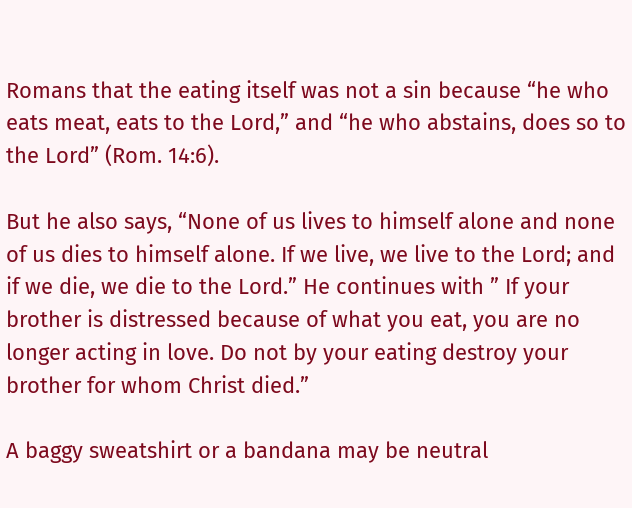Romans that the eating itself was not a sin because “he who eats meat, eats to the Lord,” and “he who abstains, does so to the Lord” (Rom. 14:6).

But he also says, “None of us lives to himself alone and none of us dies to himself alone. If we live, we live to the Lord; and if we die, we die to the Lord.” He continues with ” If your brother is distressed because of what you eat, you are no longer acting in love. Do not by your eating destroy your brother for whom Christ died.”

A baggy sweatshirt or a bandana may be neutral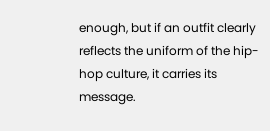enough, but if an outfit clearly reflects the uniform of the hip-hop culture, it carries its message.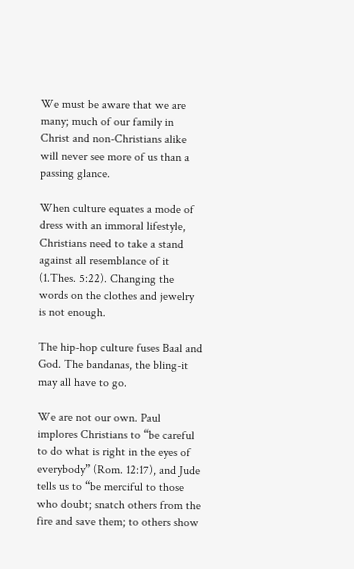We must be aware that we are many; much of our family in Christ and non-Christians alike will never see more of us than a passing glance.

When culture equates a mode of dress with an immoral lifestyle, Christians need to take a stand against all resemblance of it (1.Thes. 5:22). Changing the words on the clothes and jewelry is not enough.

The hip-hop culture fuses Baal and God. The bandanas, the bling-it may all have to go.

We are not our own. Paul implores Christians to “be careful to do what is right in the eyes of everybody” (Rom. 12:17), and Jude tells us to “be merciful to those who doubt; snatch others from the fire and save them; to others show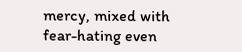mercy, mixed with fear-hating even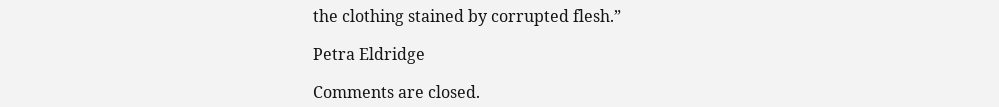the clothing stained by corrupted flesh.”

Petra Eldridge

Comments are closed.